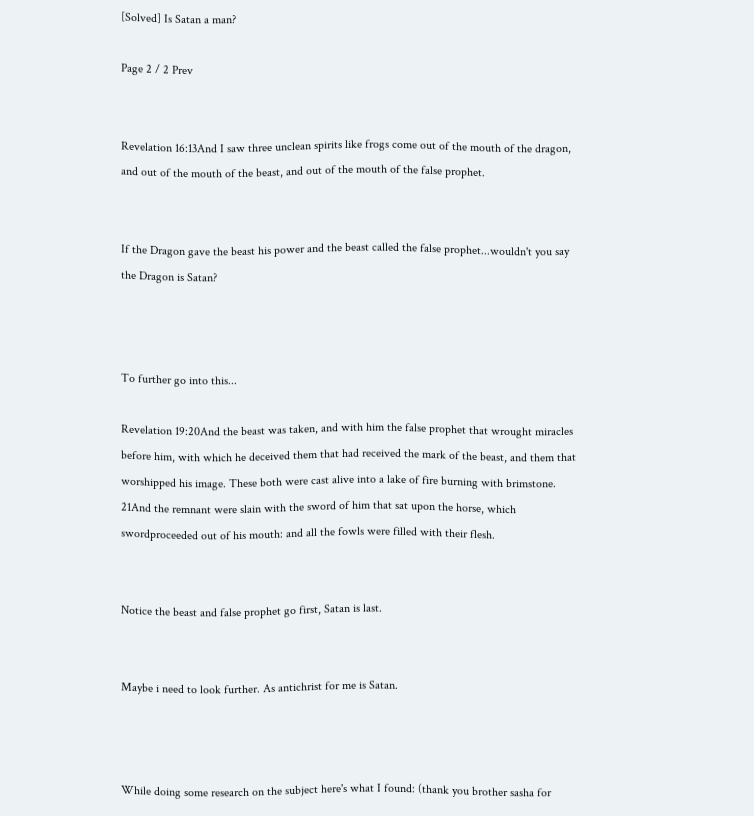[Solved] Is Satan a man?

Page 2 / 2 Prev


Revelation 16:13And I saw three unclean spirits like frogs come out of the mouth of the dragon, and out of the mouth of the beast, and out of the mouth of the false prophet.


If the Dragon gave the beast his power and the beast called the false prophet...wouldn't you say the Dragon is Satan?



To further go into this...

Revelation 19:20And the beast was taken, and with him the false prophet that wrought miracles before him, with which he deceived them that had received the mark of the beast, and them that worshipped his image. These both were cast alive into a lake of fire burning with brimstone. 21And the remnant were slain with the sword of him that sat upon the horse, which swordproceeded out of his mouth: and all the fowls were filled with their flesh.


Notice the beast and false prophet go first, Satan is last.


Maybe i need to look further. As antichrist for me is Satan.



While doing some research on the subject here's what I found: (thank you brother sasha for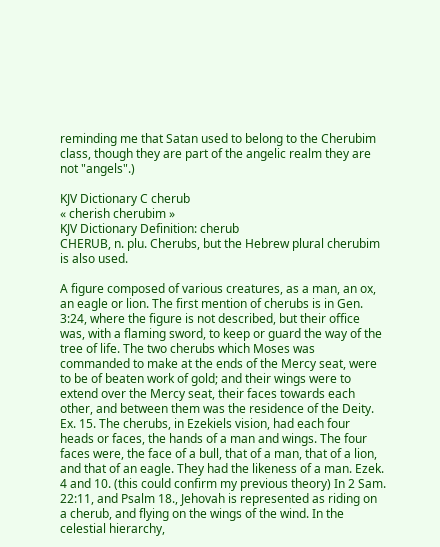reminding me that Satan used to belong to the Cherubim class, though they are part of the angelic realm they are not "angels".)

KJV Dictionary C cherub
« cherish cherubim »
KJV Dictionary Definition: cherub
CHERUB, n. plu. Cherubs, but the Hebrew plural cherubim is also used.

A figure composed of various creatures, as a man, an ox, an eagle or lion. The first mention of cherubs is in Gen. 3:24, where the figure is not described, but their office was, with a flaming sword, to keep or guard the way of the tree of life. The two cherubs which Moses was commanded to make at the ends of the Mercy seat, were to be of beaten work of gold; and their wings were to extend over the Mercy seat, their faces towards each other, and between them was the residence of the Deity. Ex. 15. The cherubs, in Ezekiels vision, had each four heads or faces, the hands of a man and wings. The four faces were, the face of a bull, that of a man, that of a lion, and that of an eagle. They had the likeness of a man. Ezek. 4 and 10. (this could confirm my previous theory) In 2 Sam. 22:11, and Psalm 18., Jehovah is represented as riding on a cherub, and flying on the wings of the wind. In the celestial hierarchy,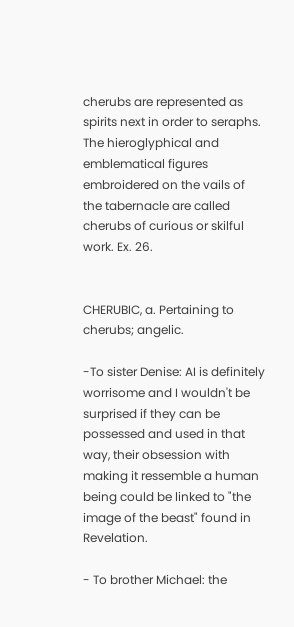cherubs are represented as spirits next in order to seraphs. The hieroglyphical and emblematical figures embroidered on the vails of the tabernacle are called cherubs of curious or skilful work. Ex. 26.


CHERUBIC, a. Pertaining to cherubs; angelic.

-To sister Denise: AI is definitely worrisome and I wouldn't be surprised if they can be possessed and used in that way, their obsession with making it ressemble a human being could be linked to "the image of the beast" found in Revelation.

- To brother Michael: the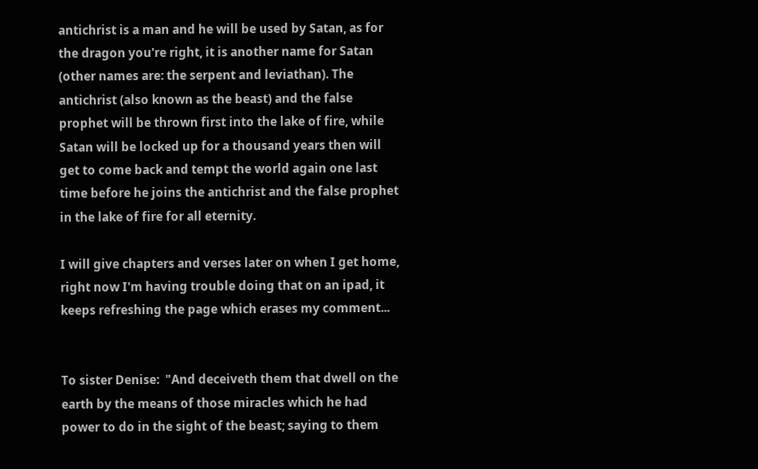antichrist is a man and he will be used by Satan, as for the dragon you're right, it is another name for Satan (other names are: the serpent and leviathan). The antichrist (also known as the beast) and the false prophet will be thrown first into the lake of fire, while Satan will be locked up for a thousand years then will get to come back and tempt the world again one last time before he joins the antichrist and the false prophet in the lake of fire for all eternity.

I will give chapters and verses later on when I get home, right now I'm having trouble doing that on an ipad, it keeps refreshing the page which erases my comment...


To sister Denise:  "And deceiveth them that dwell on the earth by the means of those miracles which he had power to do in the sight of the beast; saying to them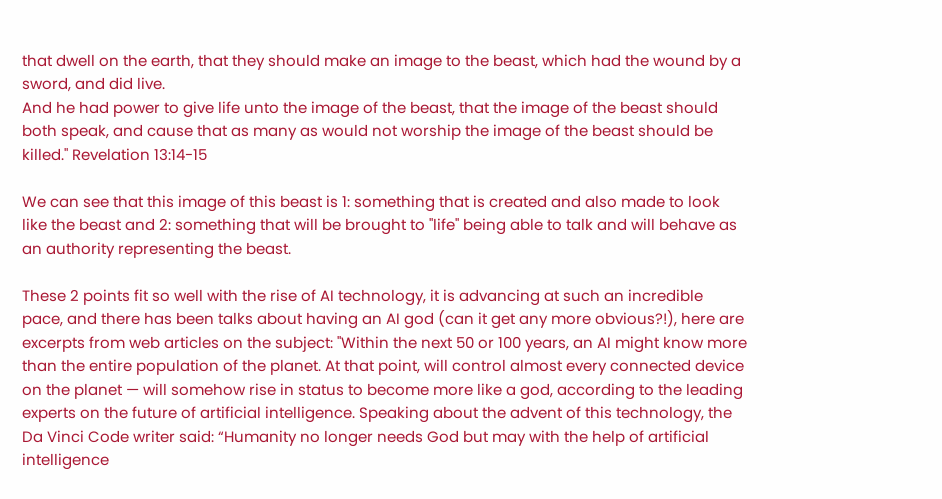that dwell on the earth, that they should make an image to the beast, which had the wound by a sword, and did live.
And he had power to give life unto the image of the beast, that the image of the beast should both speak, and cause that as many as would not worship the image of the beast should be killed." Revelation 13:14-15

We can see that this image of this beast is 1: something that is created and also made to look like the beast and 2: something that will be brought to "life" being able to talk and will behave as an authority representing the beast.

These 2 points fit so well with the rise of AI technology, it is advancing at such an incredible pace, and there has been talks about having an AI god (can it get any more obvious?!), here are excerpts from web articles on the subject: "Within the next 50 or 100 years, an AI might know more than the entire population of the planet. At that point, will control almost every connected device on the planet — will somehow rise in status to become more like a god, according to the leading experts on the future of artificial intelligence. Speaking about the advent of this technology, the Da Vinci Code writer said: “Humanity no longer needs God but may with the help of artificial intelligence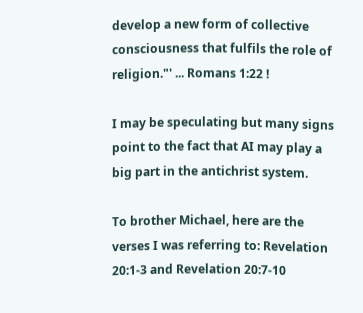develop a new form of collective consciousness that fulfils the role of religion."' ... Romans 1:22 !

I may be speculating but many signs point to the fact that AI may play a big part in the antichrist system.

To brother Michael, here are the verses I was referring to: Revelation 20:1-3 and Revelation 20:7-10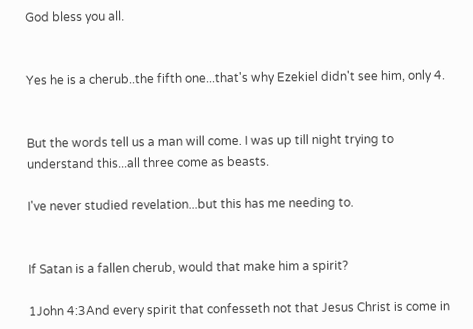God bless you all.


Yes he is a cherub..the fifth one...that's why Ezekiel didn't see him, only 4.


But the words tell us a man will come. I was up till night trying to understand this...all three come as beasts.

I've never studied revelation...but this has me needing to.


If Satan is a fallen cherub, would that make him a spirit?

1John 4:3And every spirit that confesseth not that Jesus Christ is come in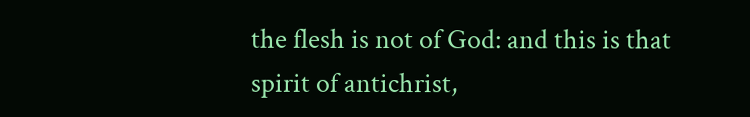the flesh is not of God: and this is that spirit of antichrist,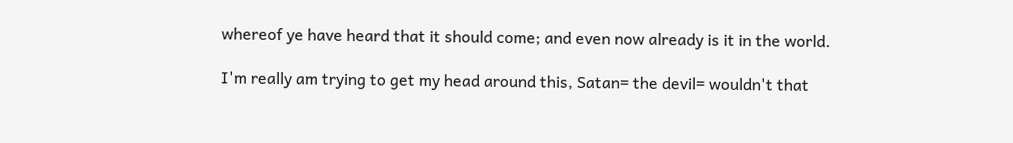whereof ye have heard that it should come; and even now already is it in the world.

I'm really am trying to get my head around this, Satan= the devil= wouldn't that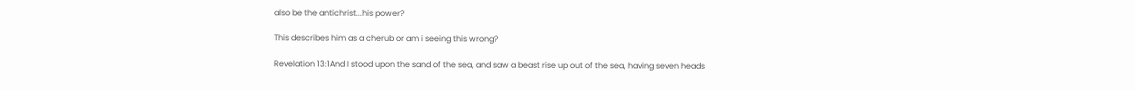also be the antichrist...his power?

This describes him as a cherub or am i seeing this wrong?

Revelation 13:1And I stood upon the sand of the sea, and saw a beast rise up out of the sea, having seven heads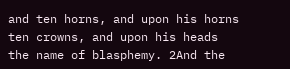and ten horns, and upon his horns ten crowns, and upon his heads the name of blasphemy. 2And the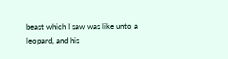beast which I saw was like unto a leopard, and his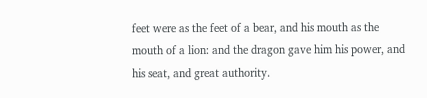feet were as the feet of a bear, and his mouth as the mouth of a lion: and the dragon gave him his power, and his seat, and great authority.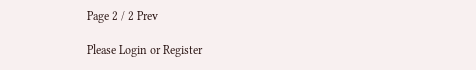Page 2 / 2 Prev

Please Login or Register